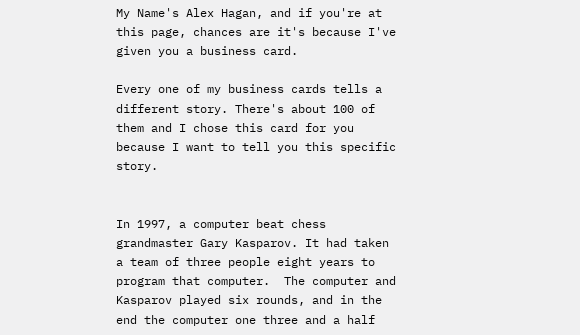My Name's Alex Hagan, and if you're at this page, chances are it's because I've given you a business card.

Every one of my business cards tells a different story. There's about 100 of them and I chose this card for you because I want to tell you this specific story.


In 1997, a computer beat chess grandmaster Gary Kasparov. It had taken a team of three people eight years to program that computer.  The computer and Kasparov played six rounds, and in the end the computer one three and a half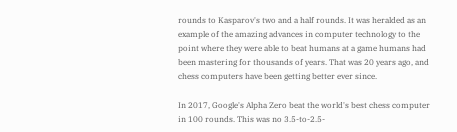rounds to Kasparov's two and a half rounds. It was heralded as an example of the amazing advances in computer technology to the point where they were able to beat humans at a game humans had been mastering for thousands of years. That was 20 years ago, and chess computers have been getting better ever since.

In 2017, Google's Alpha Zero beat the world's best chess computer in 100 rounds. This was no 3.5-to-2.5-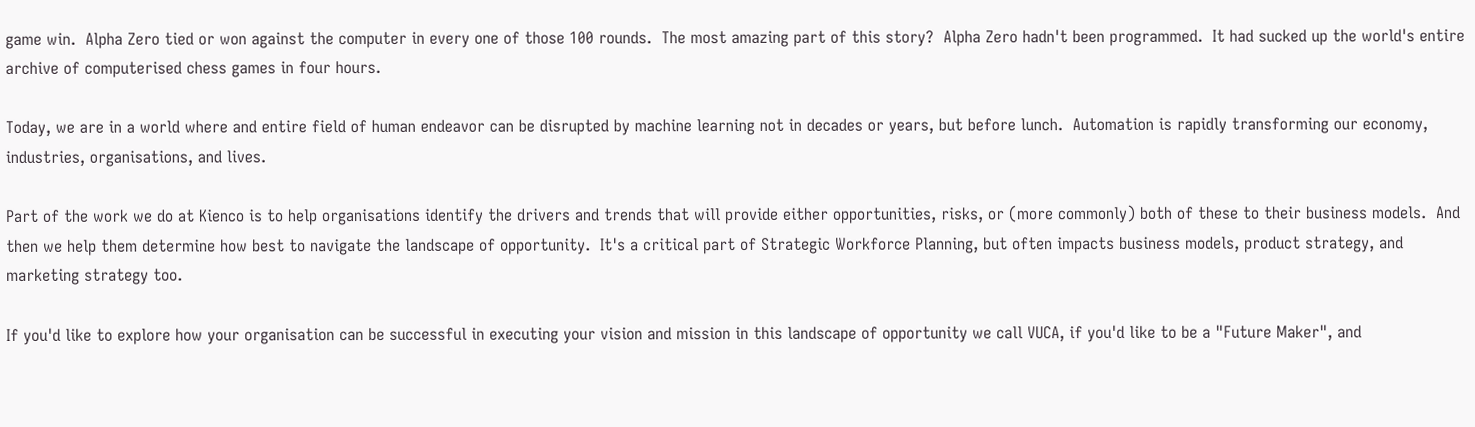game win.  Alpha Zero tied or won against the computer in every one of those 100 rounds.  The most amazing part of this story?  Alpha Zero hadn't been programmed.  It had sucked up the world's entire archive of computerised chess games in four hours.

Today, we are in a world where and entire field of human endeavor can be disrupted by machine learning not in decades or years, but before lunch.  Automation is rapidly transforming our economy, industries, organisations, and lives.

Part of the work we do at Kienco is to help organisations identify the drivers and trends that will provide either opportunities, risks, or (more commonly) both of these to their business models.  And then we help them determine how best to navigate the landscape of opportunity.  It's a critical part of Strategic Workforce Planning, but often impacts business models, product strategy, and marketing strategy too.

If you'd like to explore how your organisation can be successful in executing your vision and mission in this landscape of opportunity we call VUCA, if you'd like to be a "Future Maker", and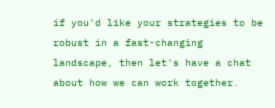if you'd like your strategies to be robust in a fast-changing landscape, then let's have a chat about how we can work together.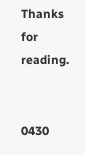Thanks for reading.


0430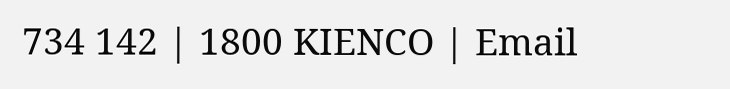734 142 | 1800 KIENCO | Email